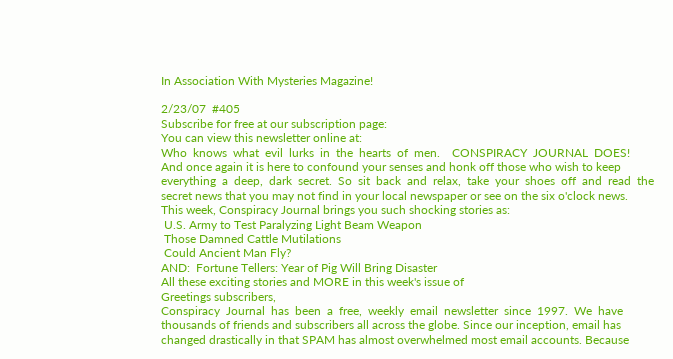In Association With Mysteries Magazine!

2/23/07  #405
Subscribe for free at our subscription page:
You can view this newsletter online at:
Who  knows  what  evil  lurks  in  the  hearts  of  men.    CONSPIRACY  JOURNAL  DOES!
And once again it is here to confound your senses and honk off those who wish to keep
everything  a  deep,  dark  secret.  So  sit  back  and  relax,  take  your  shoes  off  and  read  the
secret news that you may not find in your local newspaper or see on the six o'clock news.
This week, Conspiracy Journal brings you such shocking stories as:
 U.S. Army to Test Paralyzing Light Beam Weapon
 Those Damned Cattle Mutilations
 Could Ancient Man Fly?
AND:  Fortune Tellers: Year of Pig Will Bring Disaster
All these exciting stories and MORE in this week's issue of
Greetings subscribers,
Conspiracy  Journal  has  been  a  free,  weekly  email  newsletter  since  1997.  We  have
thousands of friends and subscribers all across the globe. Since our inception, email has
changed drastically in that SPAM has almost overwhelmed most email accounts. Because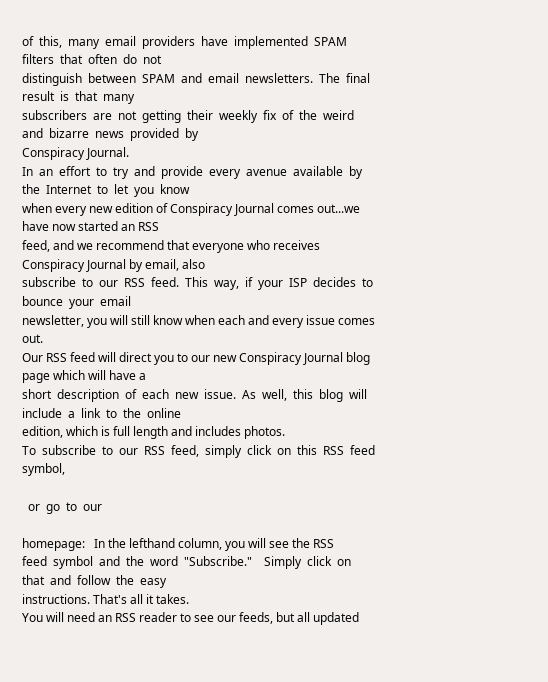of  this,  many  email  providers  have  implemented  SPAM  filters  that  often  do  not
distinguish  between  SPAM  and  email  newsletters.  The  final  result  is  that  many
subscribers  are  not  getting  their  weekly  fix  of  the  weird  and  bizarre  news  provided  by
Conspiracy Journal.
In  an  effort  to  try  and  provide  every  avenue  available  by  the  Internet  to  let  you  know
when every new edition of Conspiracy Journal comes out...we have now started an RSS
feed, and we recommend that everyone who receives Conspiracy Journal by email, also
subscribe  to  our  RSS  feed.  This  way,  if  your  ISP  decides  to  bounce  your  email
newsletter, you will still know when each and every issue comes out.
Our RSS feed will direct you to our new Conspiracy Journal blog page which will have a
short  description  of  each  new  issue.  As  well,  this  blog  will  include  a  link  to  the  online
edition, which is full length and includes photos.
To  subscribe  to  our  RSS  feed,  simply  click  on  this  RSS  feed  symbol,

  or  go  to  our

homepage:   In the lefthand column, you will see the RSS
feed  symbol  and  the  word  "Subscribe."    Simply  click  on  that  and  follow  the  easy
instructions. That's all it takes.
You will need an RSS reader to see our feeds, but all updated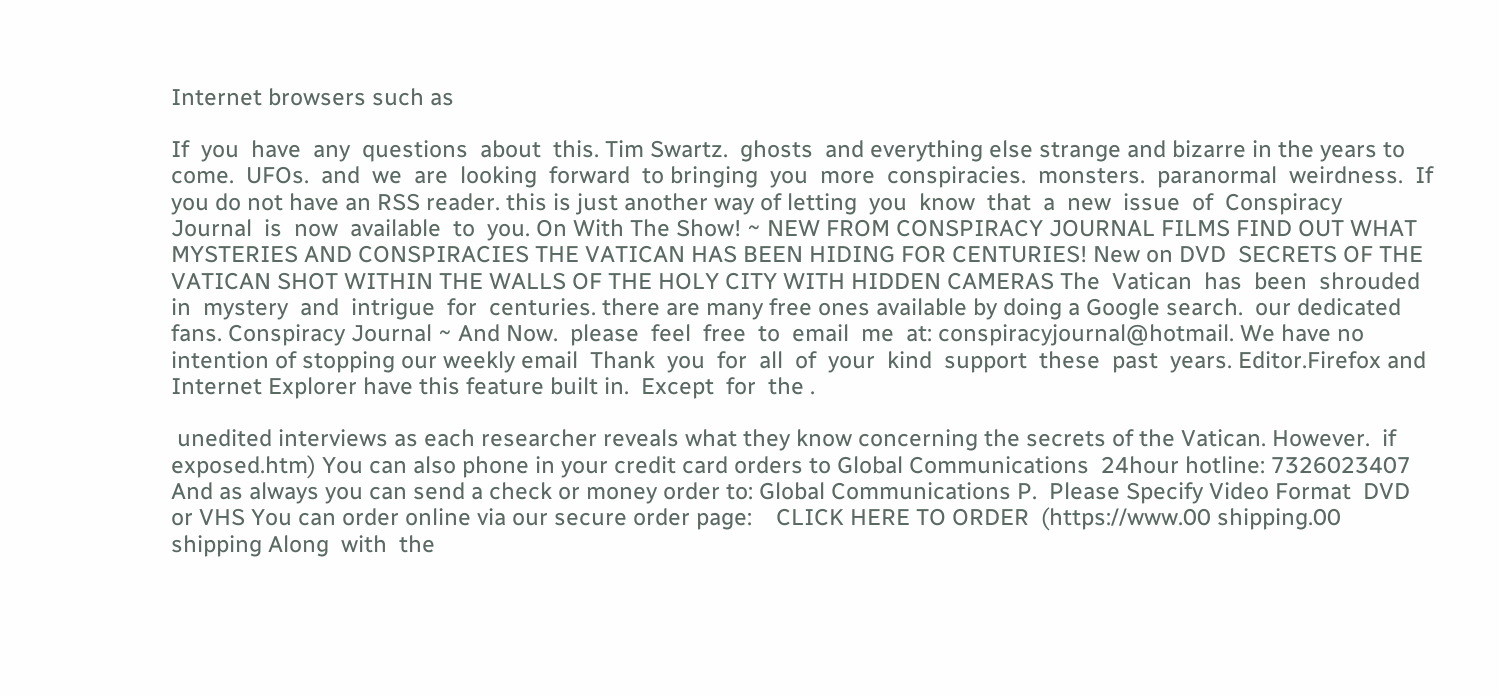Internet browsers such as

If  you  have  any  questions  about  this. Tim Swartz.  ghosts  and everything else strange and bizarre in the years to come.  UFOs.  and  we  are  looking  forward  to bringing  you  more  conspiracies.  monsters.  paranormal  weirdness.  If you do not have an RSS reader. this is just another way of letting  you  know  that  a  new  issue  of  Conspiracy  Journal  is  now  available  to  you. On With The Show! ~ NEW FROM CONSPIRACY JOURNAL FILMS FIND OUT WHAT MYSTERIES AND CONSPIRACIES THE VATICAN HAS BEEN HIDING FOR CENTURIES! New on DVD  SECRETS OF THE VATICAN SHOT WITHIN THE WALLS OF THE HOLY CITY WITH HIDDEN CAMERAS The  Vatican  has  been  shrouded  in  mystery  and  intrigue  for  centuries. there are many free ones available by doing a Google search.  our dedicated fans. Conspiracy Journal ~ And Now.  please  feel  free  to  email  me  at: conspiracyjournal@hotmail. We have no intention of stopping our weekly email  Thank  you  for  all  of  your  kind  support  these  past  years. Editor.Firefox and Internet Explorer have this feature built in.  Except  for  the .

 unedited interviews as each researcher reveals what they know concerning the secrets of the Vatican. However.  if  exposed.htm) You can also phone in your credit card orders to Global Communications  24hour hotline: 7326023407 And as always you can send a check or money order to: Global Communications P.  Please Specify Video Format  DVD or VHS You can order online via our secure order page:    CLICK HERE TO ORDER  (https://www.00 shipping.00 shipping Along  with  the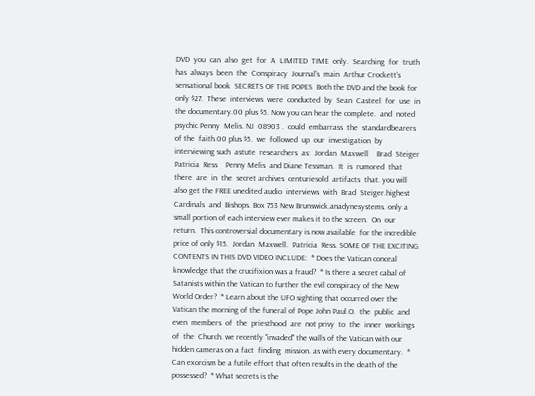DVD  you  can  also  get  for  A  LIMITED  TIME  only.  Searching  for  truth  has  always  been  the  Conspiracy  Journal's  main  Arthur Crockett's sensational book  SECRETS OF THE POPES  Both the DVD and the book for only $27.  These  interviews  were  conducted  by  Sean  Casteel  for  use  in  the documentary.00 plus $5. Now you can hear the complete.  and  noted  psychic Penny  Melis. NJ  08903 .  could  embarrass  the  standardbearers  of the  faith.00 plus $5.  we  followed  up  our  investigation  by  interviewing such  astute  researchers  as:  Jordan  Maxwell    Brad  Steiger    Patricia  Ress    Penny Melis  and Diane Tessman.  It  is  rumored  that  there  are  in  the  secret archives  centuriesold  artifacts  that. you will also get the FREE unedited audio  interviews  with  Brad  Steiger.highest  Cardinals  and  Bishops. Box 753 New Brunswick.anadynesystems. only a small portion of each interview ever makes it to the screen.  On  our  return.  This controversial documentary is now available  for the incredible price of only $15.  Jordan  Maxwell.  Patricia  Ress. SOME OF THE EXCITING CONTENTS IN THIS DVD VIDEO INCLUDE:  * Does the Vatican conceal knowledge that the crucifixion was a fraud?  * Is there a secret cabal of Satanists within the Vatican to further the evil conspiracy of the New World Order?  * Learn about the UFO sighting that occurred over the Vatican the morning of the funeral of Pope John Paul.O.  the  public  and  even  members  of  the  priesthood  are  not privy  to  the  inner  workings  of  the  Church. we recently "invaded" the walls of the Vatican with our hidden cameras on a fact  finding  mission. as with every documentary.  * Can exorcism be a futile effort that often results in the death of the possessed?  * What secrets is the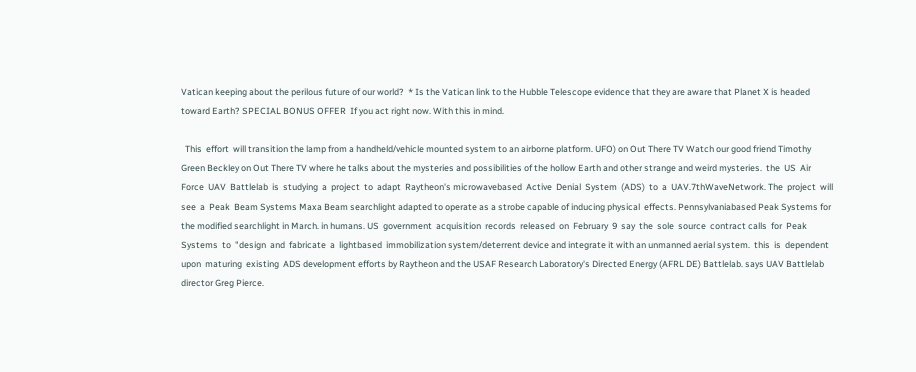Vatican keeping about the perilous future of our world?  * Is the Vatican link to the Hubble Telescope evidence that they are aware that Planet X is headed toward Earth? SPECIAL BONUS OFFER  If you act right now. With this in mind.

  This  effort  will transition the lamp from a handheld/vehicle mounted system to an airborne platform. UFO) on Out There TV Watch our good friend Timothy Green Beckley on Out There TV where he talks about the mysteries and possibilities of the hollow Earth and other strange and weird mysteries.  the  US  Air  Force  UAV  Battlelab  is  studying  a  project  to  adapt  Raytheon's microwavebased  Active  Denial  System  (ADS)  to  a  UAV.7thWaveNetwork. The  project  will  see  a  Peak  Beam Systems Maxa Beam searchlight adapted to operate as a strobe capable of inducing physical  effects. Pennsylvaniabased Peak Systems for the modified searchlight in March. in humans. US  government  acquisition  records  released  on  February  9  say  the  sole  source  contract calls  for  Peak  Systems  to  "design  and  fabricate  a  lightbased  immobilization system/deterrent device and integrate it with an unmanned aerial system.  this  is  dependent  upon  maturing  existing  ADS development efforts by Raytheon and the USAF Research Laboratory's Directed Energy (AFRL DE) Battlelab. says UAV Battlelab director Greg Pierce.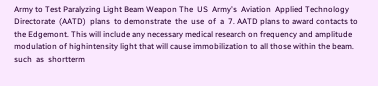Army to Test Paralyzing Light Beam Weapon The  US  Army's  Aviation  Applied Technology  Directorate  (AATD)  plans  to demonstrate  the  use  of  a  7. AATD plans to award contacts to the Edgemont. This will include any necessary medical research on frequency and amplitude modulation of highintensity light that will cause immobilization to all those within the beam.  such  as  shortterm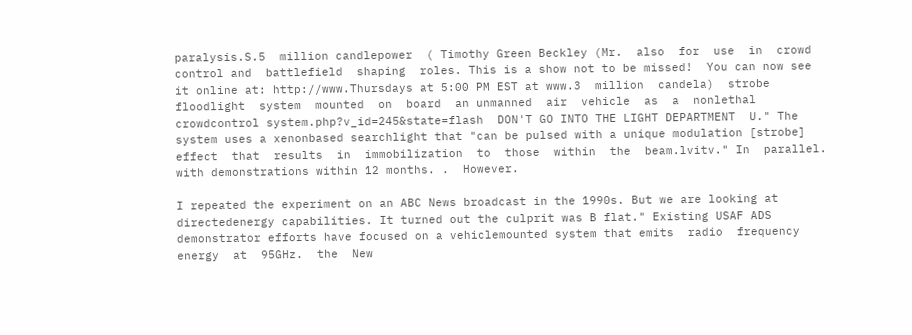paralysis.S.5  million candlepower  ( Timothy Green Beckley (Mr.  also  for  use  in  crowd  control and  battlefield  shaping  roles. This is a show not to be missed!  You can now see it online at: http://www.Thursdays at 5:00 PM EST at www.3  million  candela)  strobe floodlight  system  mounted  on  board  an unmanned  air  vehicle  as  a  nonlethal crowdcontrol system.php?v_id=245&state=flash  DON'T GO INTO THE LIGHT DEPARTMENT  U." The system uses a xenonbased searchlight that "can be pulsed with a unique modulation [strobe]  effect  that  results  in  immobilization  to  those  within  the  beam.lvitv." In  parallel. with demonstrations within 12 months. .  However.

I repeated the experiment on an ABC News broadcast in the 1990s. But we are looking at directedenergy capabilities. It turned out the culprit was B flat." Existing USAF ADS demonstrator efforts have focused on a vehiclemounted system that emits  radio  frequency  energy  at  95GHz.  the  New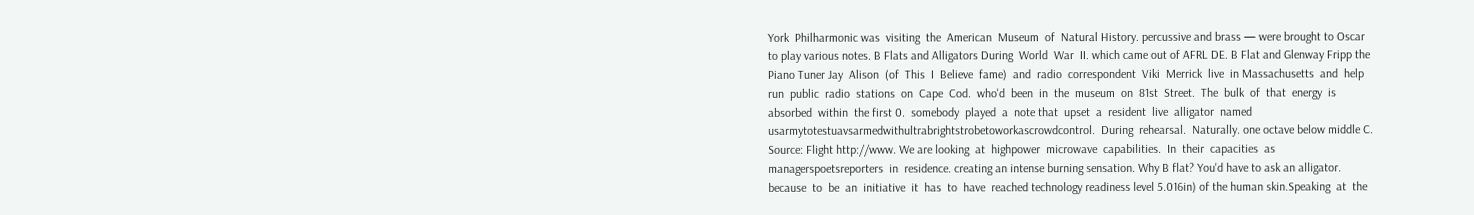York  Philharmonic was  visiting  the  American  Museum  of  Natural History. percussive and brass — were brought to Oscar to play various notes. B Flats and Alligators During  World  War  II. which came out of AFRL DE. B Flat and Glenway Fripp the Piano Tuner Jay  Alison  (of  This  I  Believe  fame)  and  radio  correspondent  Viki  Merrick  live  in Massachusetts  and  help  run  public  radio  stations  on  Cape  Cod.  who'd  been  in  the  museum  on  81st  Street.  The  bulk  of  that  energy  is  absorbed  within  the first 0.  somebody  played  a  note that  upset  a  resident  live  alligator  named usarmytotestuavsarmedwithultrabrightstrobetoworkascrowdcontrol.  During  rehearsal.  Naturally. one octave below middle C. Source: Flight http://www. We are looking  at  highpower  microwave  capabilities.  In  their  capacities  as  managerspoetsreporters  in  residence. creating an intense burning sensation. Why B flat? You'd have to ask an alligator.  because  to  be  an  initiative  it  has  to  have  reached technology readiness level 5.016in) of the human skin.Speaking  at  the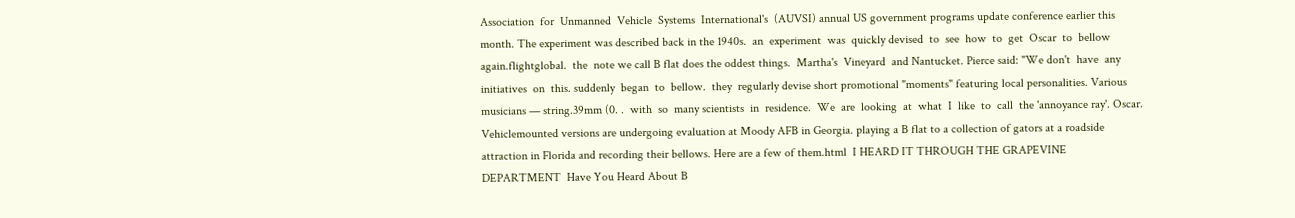Association  for  Unmanned  Vehicle  Systems  International's  (AUVSI) annual US government programs update conference earlier this month. The experiment was described back in the 1940s.  an  experiment  was  quickly devised  to  see  how  to  get  Oscar  to  bellow  again.flightglobal.  the  note we call B flat does the oddest things.  Martha's  Vineyard  and Nantucket. Pierce said: "We don't  have  any  initiatives  on  this. suddenly  began  to  bellow.  they  regularly devise short promotional "moments" featuring local personalities. Various musicians — string.39mm (0. .  with  so  many scientists  in  residence.  We  are  looking  at  what  I  like  to  call  the 'annoyance ray'. Oscar. Vehiclemounted versions are undergoing evaluation at Moody AFB in Georgia. playing a B flat to a collection of gators at a roadside attraction in Florida and recording their bellows. Here are a few of them.html  I HEARD IT THROUGH THE GRAPEVINE DEPARTMENT  Have You Heard About B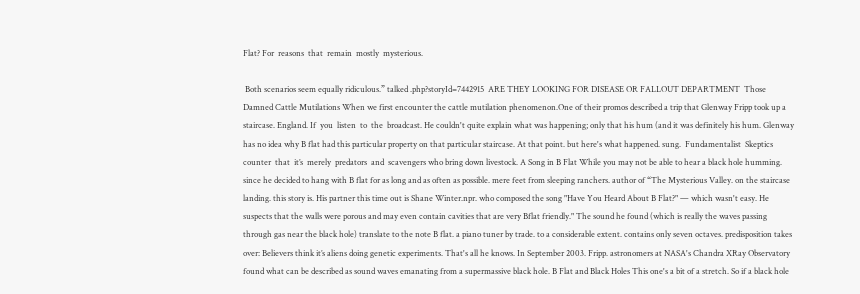Flat? For  reasons  that  remain  mostly  mysterious.

 Both scenarios seem equally ridiculous.” talked .php?storyId=7442915  ARE THEY LOOKING FOR DISEASE OR FALLOUT DEPARTMENT  Those Damned Cattle Mutilations When we first encounter the cattle mutilation phenomenon.One of their promos described a trip that Glenway Fripp took up a staircase. England. If  you  listen  to  the  broadcast. He couldn't quite explain what was happening; only that his hum (and it was definitely his hum. Glenway has no idea why B flat had this particular property on that particular staircase. At that point. but here's what happened. sung.  Fundamentalist  Skeptics  counter  that  it’s  merely  predators  and  scavengers who bring down livestock. A Song in B Flat While you may not be able to hear a black hole humming. since he decided to hang with B flat for as long and as often as possible. mere feet from sleeping ranchers. author of “The Mysterious Valley. on the staircase landing. this story is. His partner this time out is Shane Winter.npr. who composed the song "Have You Heard About B Flat?" — which wasn't easy. He suspects that the walls were porous and may even contain cavities that are very Bflat friendly." The sound he found (which is really the waves passing through gas near the black hole) translate to the note B flat. a piano tuner by trade. to a considerable extent. contains only seven octaves. predisposition takes over: Believers think it’s aliens doing genetic experiments. That's all he knows. In September 2003. Fripp. astronomers at NASA's Chandra XRay Observatory found what can be described as sound waves emanating from a supermassive black hole. B Flat and Black Holes This one's a bit of a stretch. So if a black hole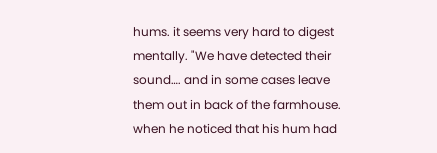hums. it seems very hard to digest mentally. "We have detected their sound…. and in some cases leave them out in back of the farmhouse. when he noticed that his hum had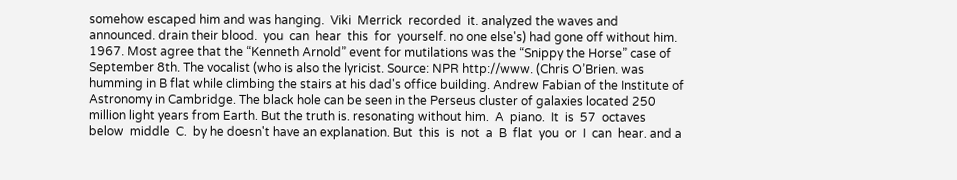somehow escaped him and was hanging.  Viki  Merrick  recorded  it. analyzed the waves and announced. drain their blood.  you  can  hear  this  for  yourself. no one else's) had gone off without him. 1967. Most agree that the “Kenneth Arnold” event for mutilations was the “Snippy the Horse” case of September 8th. The vocalist (who is also the lyricist. Source: NPR http://www. (Chris O’Brien. was humming in B flat while climbing the stairs at his dad's office building. Andrew Fabian of the Institute of Astronomy in Cambridge. The black hole can be seen in the Perseus cluster of galaxies located 250 million light years from Earth. But the truth is. resonating without him.  A  piano.  It  is  57  octaves  below  middle  C.  by he doesn't have an explanation. But  this  is  not  a  B  flat  you  or  I  can  hear. and a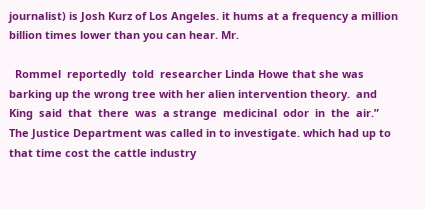journalist) is Josh Kurz of Los Angeles. it hums at a frequency a million billion times lower than you can hear. Mr.

  Rommel  reportedly  told  researcher Linda Howe that she was barking up the wrong tree with her alien intervention theory.  and  King  said  that  there  was  a strange  medicinal  odor  in  the  air.” The Justice Department was called in to investigate. which had up to that time cost the cattle industry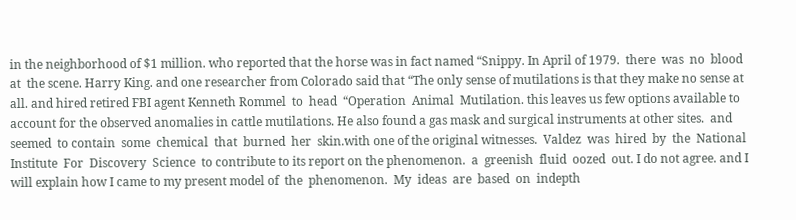in the neighborhood of $1 million. who reported that the horse was in fact named “Snippy. In April of 1979.  there  was  no  blood  at  the scene. Harry King. and one researcher from Colorado said that “The only sense of mutilations is that they make no sense at all. and hired retired FBI agent Kenneth Rommel  to  head  “Operation  Animal  Mutilation. this leaves us few options available to account for the observed anomalies in cattle mutilations. He also found a gas mask and surgical instruments at other sites.  and  seemed  to contain  some  chemical  that  burned  her  skin.with one of the original witnesses.  Valdez  was  hired  by  the  National  Institute  For  Discovery  Science  to contribute to its report on the phenomenon.  a  greenish  fluid  oozed  out. I do not agree. and I will explain how I came to my present model of  the  phenomenon.  My  ideas  are  based  on  indepth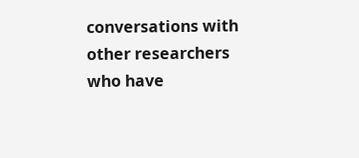conversations with other researchers who have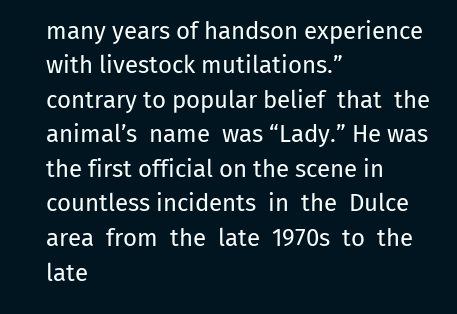many years of handson experience with livestock mutilations.” contrary to popular belief  that  the  animal’s  name  was “Lady.” He was the first official on the scene in countless incidents  in  the  Dulce  area  from  the  late  1970s  to  the  late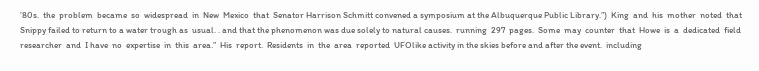’80s.  the  problem  became  so  widespread  in  New  Mexico  that  Senator Harrison Schmitt convened a symposium at the Albuquerque Public Library.”)  King  and  his  mother  noted  that Snippy failed to return to a water trough as  usual. . and that the phenomenon was due solely to natural causes.  running  297  pages.  Some  may  counter  that  Howe  is  a  dedicated  field  researcher  and  I have  no  expertise  in  this  area.”  His  report.  Residents  in  the  area  reported  UFOlike activity in the skies before and after the event.  including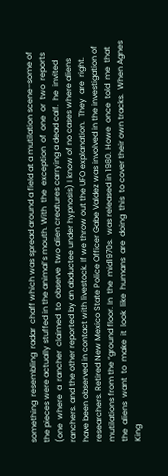something  resembling  radar  chaff which was spread around a field at a mutilation scene–some of the pieces were actually stuffed in the animal’s mouth. With  the  exception  of  one  or  two  reports  (one  where  a  rancher  claimed  to  observe  two alien creatures carrying a dead calf.  he  invited  ranchers. and the other reported by an abductee under hypnosis) I know of no cases where aliens have been observed in contact with livestock. If we throw out the UFO explanation.  They  are  right.  researchers. Retired New Mexico State Police Officer Gabe Valdez was involved in the investigation of mutilations from the “ground floor. In  the  mid1970s.  was released in 1980. Howe  once  told  me  that  the  aliens  want  to  make  it  look  like  humans  are  doing  this  to cover their own tracks.  When Agnes  King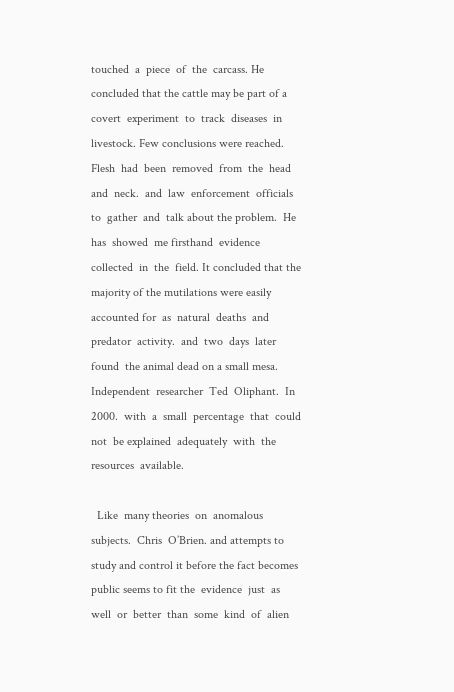touched  a  piece  of  the  carcass. He concluded that the cattle may be part of a covert  experiment  to  track  diseases  in  livestock. Few conclusions were reached. Flesh  had  been  removed  from  the  head and  neck.  and  law  enforcement  officials  to  gather  and  talk about the problem.  He  has  showed  me firsthand  evidence  collected  in  the  field. It concluded that the majority of the mutilations were easily accounted for  as  natural  deaths  and  predator  activity.  and  two  days  later  found  the animal dead on a small mesa.  Independent  researcher  Ted  Oliphant.  In  2000.  with  a  small  percentage  that  could  not  be explained  adequately  with  the  resources  available.

  Like  many theories  on  anomalous  subjects.  Chris  O’Brien. and attempts to study and control it before the fact becomes public seems to fit the  evidence  just  as  well  or  better  than  some  kind  of  alien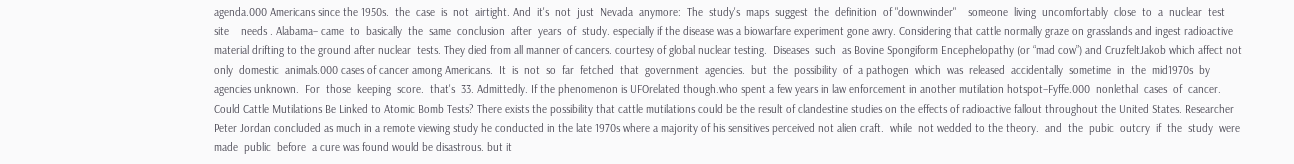agenda.000 Americans since the 1950s.  the  case  is  not  airtight. And  it's  not  just  Nevada  anymore:  The  study's  maps  suggest  the  definition  of "downwinder"    someone  living  uncomfortably  close  to  a  nuclear  test  site    needs . Alabama– came  to  basically  the  same  conclusion  after  years  of  study. especially if the disease was a biowarfare experiment gone awry. Considering that cattle normally graze on grasslands and ingest radioactive material drifting to the ground after nuclear  tests. They died from all manner of cancers. courtesy of global nuclear testing.  Diseases  such  as Bovine Spongiform Encephelopathy (or “mad cow”) and CruzfeltJakob which affect not only  domestic  animals.000 cases of cancer among Americans.  It  is  not  so  far  fetched  that  government  agencies.  but  the  possibility  of  a pathogen  which  was  released  accidentally  sometime  in  the  mid1970s  by  agencies unknown.  For  those  keeping  score.  that's  33. Admittedly. If the phenomenon is UFOrelated though.who spent a few years in law enforcement in another mutilation hotspot–Fyffe.000  nonlethal  cases  of  cancer. Could Cattle Mutilations Be Linked to Atomic Bomb Tests? There exists the possibility that cattle mutilations could be the result of clandestine studies on the effects of radioactive fallout throughout the United States. Researcher Peter Jordan concluded as much in a remote viewing study he conducted in the late 1970s where a majority of his sensitives perceived not alien craft.  while  not wedded to the theory.  and  the  pubic  outcry  if  the  study  were  made  public  before  a cure was found would be disastrous. but it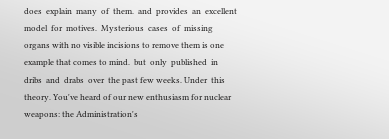does  explain  many  of  them.  and  provides  an  excellent  model  for  motives.  Mysterious  cases  of  missing organs with no visible incisions to remove them is one example that comes to mind.  but  only  published  in  dribs  and  drabs  over  the past few weeks. Under  this  theory. You've heard of our new enthusiasm for nuclear weapons: the Administration's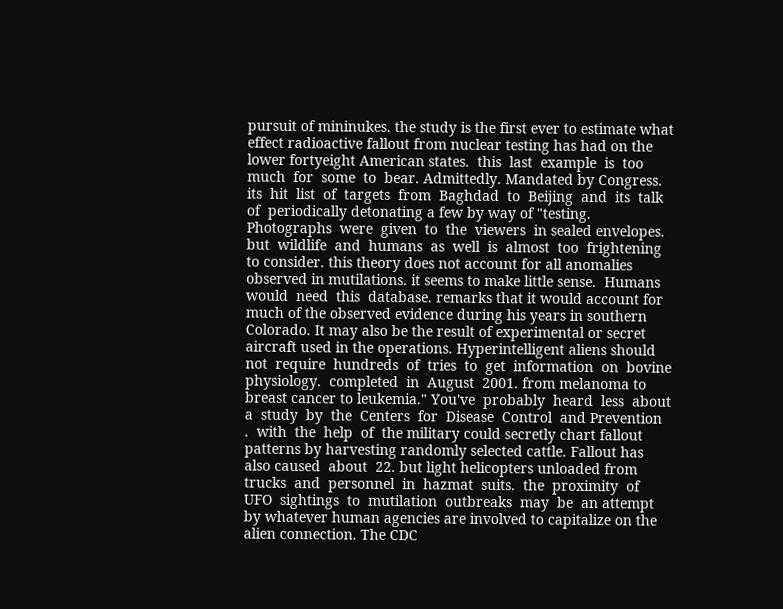pursuit of mininukes. the study is the first ever to estimate what effect radioactive fallout from nuclear testing has had on the lower fortyeight American states.  this  last  example  is  too  much  for  some  to  bear. Admittedly. Mandated by Congress.  its  hit  list  of  targets  from  Baghdad  to  Beijing  and  its  talk  of  periodically detonating a few by way of "testing.  Photographs  were  given  to  the  viewers  in sealed envelopes.  but  wildlife  and  humans  as  well  is  almost  too  frightening  to consider. this theory does not account for all anomalies observed in mutilations. it seems to make little sense.  Humans would  need  this  database. remarks that it would account for much of the observed evidence during his years in southern Colorado. It may also be the result of experimental or secret aircraft used in the operations. Hyperintelligent aliens should  not  require  hundreds  of  tries  to  get  information  on  bovine  physiology.  completed  in  August  2001. from melanoma to breast cancer to leukemia." You've  probably  heard  less  about  a  study  by  the  Centers  for  Disease  Control  and Prevention  .  with  the  help  of  the military could secretly chart fallout patterns by harvesting randomly selected cattle. Fallout has also caused  about  22. but light helicopters unloaded from  trucks  and  personnel  in  hazmat  suits.  the  proximity  of  UFO  sightings  to  mutilation  outbreaks  may  be  an attempt by whatever human agencies are involved to capitalize on the alien connection. The CDC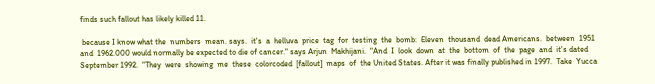finds such fallout has likely killed 11.

 because I know what the  numbers  mean. says.  it's  a  helluva  price  tag  for  testing  the  bomb:  Eleven  thousand  dead Americans.  between  1951  and  1962.000 would normally be expected to die of cancer." says Arjun  Makhijani.  "And  I  look  down  at  the  bottom  of  the  page  and  it's dated September 1992.  "They  were  showing  me  these  colorcoded  [fallout]  maps  of  the United States. After it was finally published in 1997.  Take  Yucca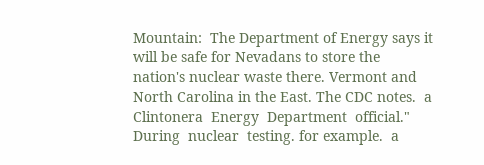Mountain:  The Department of Energy says it will be safe for Nevadans to store the nation's nuclear waste there. Vermont and North Carolina in the East. The CDC notes.  a  Clintonera  Energy  Department  official."  During  nuclear  testing. for example.  a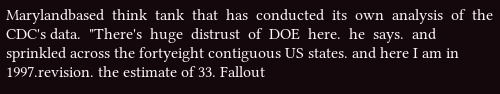Marylandbased  think  tank  that  has  conducted  its  own  analysis  of  the  CDC's data.  "There's  huge  distrust  of  DOE  here.  he  says.  and  sprinkled across the fortyeight contiguous US states. and here I am in 1997.revision. the estimate of 33. Fallout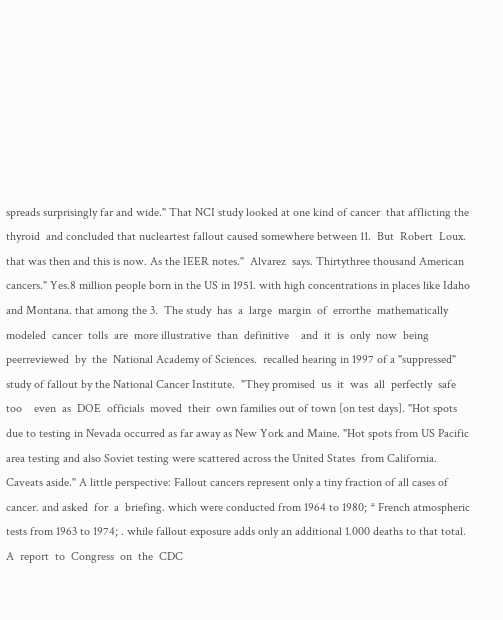spreads surprisingly far and wide." That NCI study looked at one kind of cancer  that afflicting the thyroid  and concluded that nucleartest fallout caused somewhere between 11.  But  Robert  Loux. that was then and this is now. As the IEER notes."  Alvarez  says. Thirtythree thousand American cancers." Yes.8 million people born in the US in 1951. with high concentrations in places like Idaho and Montana. that among the 3.  The study  has  a  large  margin  of  errorthe  mathematically  modeled  cancer  tolls  are  more illustrative  than  definitive    and  it  is  only  now  being  peerreviewed  by  the  National Academy of Sciences.  recalled hearing in 1997 of a "suppressed" study of fallout by the National Cancer Institute.  "They promised  us  it  was  all  perfectly  safe  too    even  as  DOE  officials  moved  their  own families out of town [on test days]. "Hot spots due to testing in Nevada occurred as far away as New York and Maine. "Hot spots from US Pacific area testing and also Soviet testing were scattered across the United States  from California. Caveats aside." A little perspective: Fallout cancers represent only a tiny fraction of all cases of cancer. and asked  for  a  briefing. which were conducted from 1964 to 1980; * French atmospheric tests from 1963 to 1974; . while fallout exposure adds only an additional 1.000 deaths to that total. A  report  to  Congress  on  the  CDC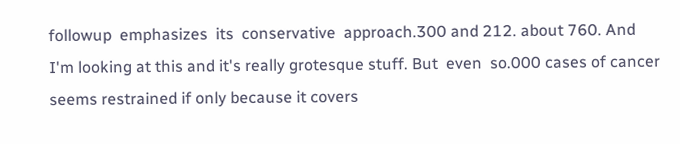followup  emphasizes  its  conservative  approach.300 and 212. about 760. And I'm looking at this and it's really grotesque stuff. But  even  so.000 cases of cancer seems restrained if only because it covers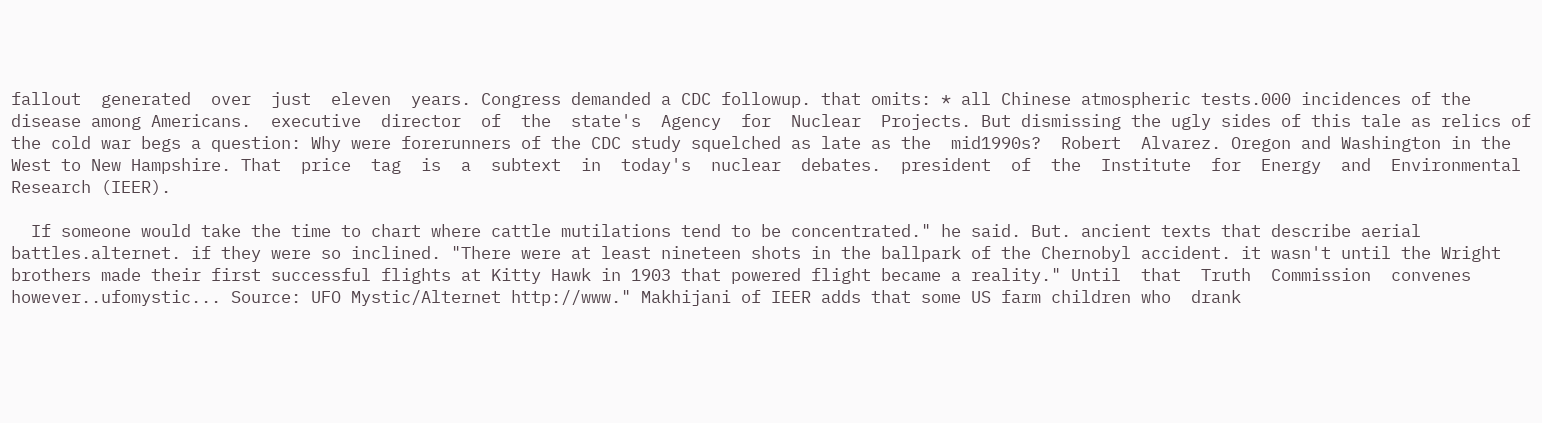fallout  generated  over  just  eleven  years. Congress demanded a CDC followup. that omits: * all Chinese atmospheric tests.000 incidences of the disease among Americans.  executive  director  of  the  state's  Agency  for  Nuclear  Projects. But dismissing the ugly sides of this tale as relics of the cold war begs a question: Why were forerunners of the CDC study squelched as late as the  mid1990s?  Robert  Alvarez. Oregon and Washington in the West to New Hampshire. That  price  tag  is  a  subtext  in  today's  nuclear  debates.  president  of  the  Institute  for  Energy  and  Environmental  Research (IEER).

  If someone would take the time to chart where cattle mutilations tend to be concentrated." he said. But. ancient texts that describe aerial battles.alternet. if they were so inclined. "There were at least nineteen shots in the ballpark of the Chernobyl accident. it wasn't until the Wright brothers made their first successful flights at Kitty Hawk in 1903 that powered flight became a reality." Until  that  Truth  Commission  convenes  however..ufomystic... Source: UFO Mystic/Alternet http://www." Makhijani of IEER adds that some US farm children who  drank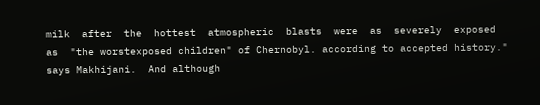milk  after  the  hottest  atmospheric  blasts  were  as  severely  exposed  as  "the worstexposed children" of Chernobyl. according to accepted history."  says Makhijani.  And although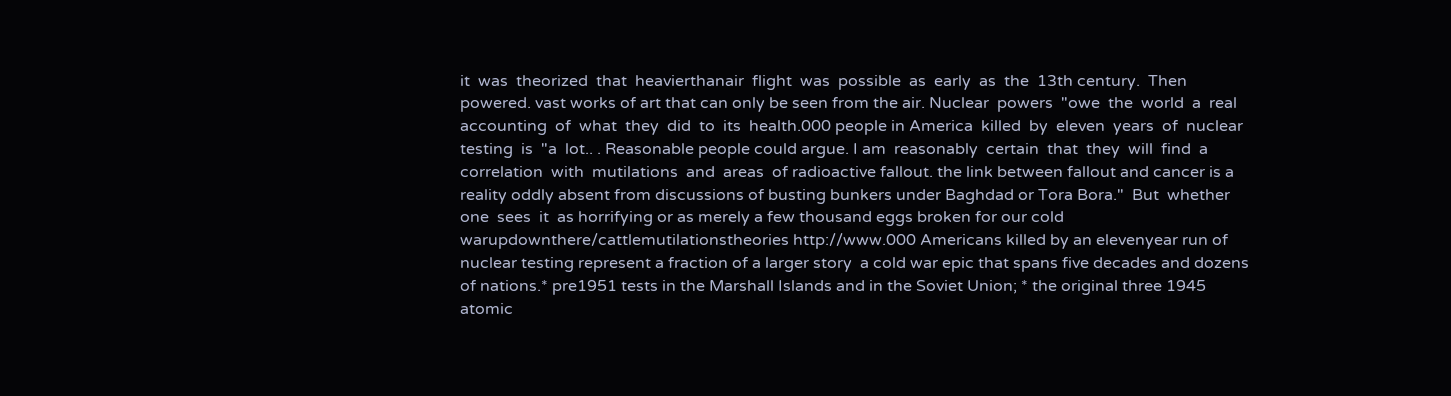it  was  theorized  that  heavierthanair  flight  was  possible  as  early  as  the  13th century.  Then  powered. vast works of art that can only be seen from the air. Nuclear  powers  "owe  the  world  a  real  accounting  of  what  they  did  to  its  health.000 people in America  killed  by  eleven  years  of  nuclear  testing  is  "a  lot.. . Reasonable people could argue. I am  reasonably  certain  that  they  will  find  a  correlation  with  mutilations  and  areas  of radioactive fallout. the link between fallout and cancer is a reality oddly absent from discussions of busting bunkers under Baghdad or Tora Bora."  But  whether  one  sees  it  as horrifying or as merely a few thousand eggs broken for our cold warupdownthere/cattlemutilationstheories http://www.000 Americans killed by an elevenyear run of nuclear testing represent a fraction of a larger story  a cold war epic that spans five decades and dozens of nations.* pre1951 tests in the Marshall Islands and in the Soviet Union; * the original three 1945 atomic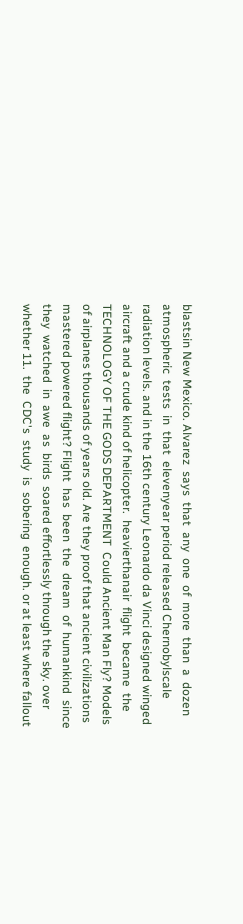blastsin New Mexico. Alvarez  says  that  any  one  of  more  than  a  dozen  atmospheric  tests  in  that  elevenyear period released Chernobylscale radiation levels. and in the 16th century Leonardo da Vinci designed winged aircraft and a crude kind of helicopter.  heavierthanair  flight  became  the  TECHNOLOGY OF THE GODS DEPARTMENT  Could Ancient Man Fly? Models of airplanes thousands of years old. Are they proof that ancient civilizations mastered powered flight? Flight  has  been  the  dream  of  humankind  since  they  watched  in  awe  as  birds  soared effortlessly through the sky. over whether 11.  the  CDC's  study  is  sobering  enough. or at least where fallout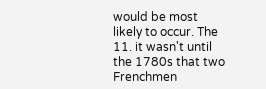would be most likely to occur. The 11. it wasn't until the 1780s that two Frenchmen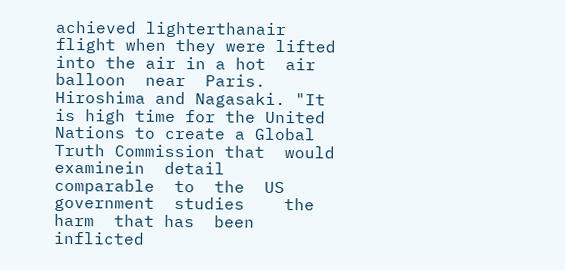achieved lighterthanair flight when they were lifted into the air in a hot  air  balloon  near  Paris. Hiroshima and Nagasaki. "It is high time for the United Nations to create a Global Truth Commission that  would  examinein  detail  comparable  to  the  US  government  studies    the  harm  that has  been  inflicted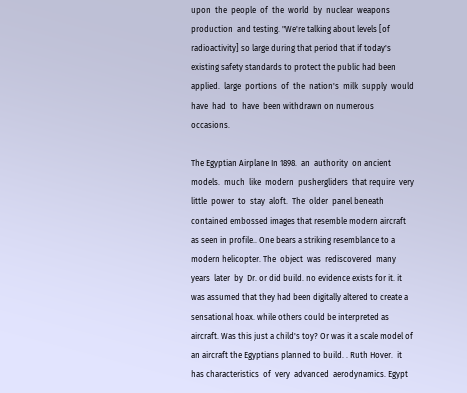upon  the  people  of  the  world  by  nuclear  weapons  production  and testing. "We're talking about levels [of radioactivity] so large during that period that if today's existing safety standards to protect the public had been  applied.  large  portions  of  the  nation's  milk  supply  would  have  had  to  have  been withdrawn on numerous occasions.

The Egyptian Airplane In 1898.  an  authority  on ancient  models.  much  like  modern  pushergliders  that require  very  little  power  to  stay  aloft.  The  older  panel beneath contained embossed images that resemble modern aircraft as seen in profile.. One bears a striking resemblance to a modern helicopter. The  object  was  rediscovered  many  years  later  by  Dr. or did build. no evidence exists for it. it was assumed that they had been digitally altered to create a sensational hoax. while others could be interpreted as  aircraft. Was this just a child's toy? Or was it a scale model of an aircraft the Egyptians planned to build. . Ruth Hover.  it  has characteristics  of  very  advanced  aerodynamics. Egypt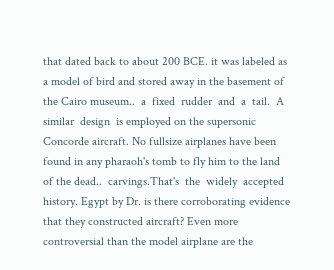that dated back to about 200 BCE. it was labeled as a model of bird and stored away in the basement of the Cairo museum..  a  fixed  rudder  and  a  tail.  A  similar  design  is employed on the supersonic Concorde aircraft. No fullsize airplanes have been found in any pharaoh's tomb to fly him to the land of the dead..  carvings.That's  the  widely  accepted  history. Egypt by Dr. is there corroborating evidence that they constructed aircraft? Even more controversial than the model airplane are the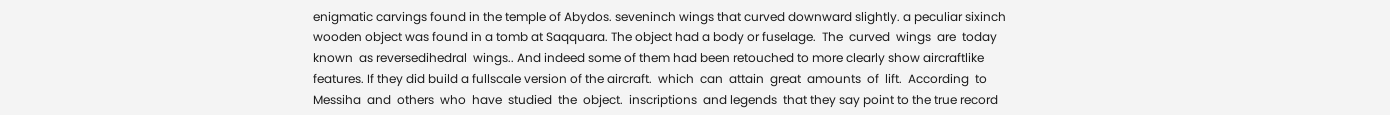enigmatic carvings found in the temple of Abydos. seveninch wings that curved downward slightly. a peculiar sixinch wooden object was found in a tomb at Saqquara. The object had a body or fuselage.  The  curved  wings  are  today  known  as reversedihedral  wings.. And indeed some of them had been retouched to more clearly show aircraftlike features. If they did build a fullscale version of the aircraft.  which  can  attain  great  amounts  of  lift.  According  to  Messiha  and  others  who  have  studied  the  object.  inscriptions  and legends  that they say point to the true record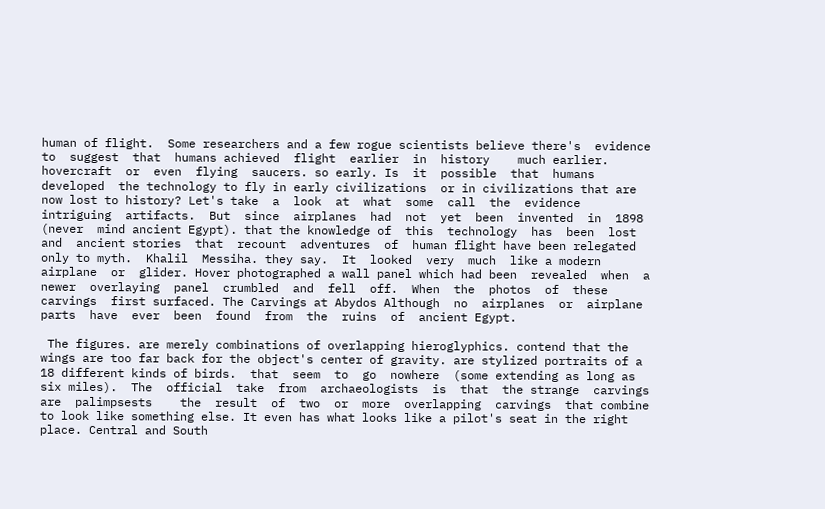human of flight.  Some researchers and a few rogue scientists believe there's  evidence  to  suggest  that  humans achieved  flight  earlier  in  history    much earlier.  hovercraft  or  even  flying  saucers. so early. Is  it  possible  that  humans  developed  the technology to fly in early civilizations  or in civilizations that are now lost to history? Let's take  a  look  at  what  some  call  the  evidence   intriguing  artifacts.  But  since  airplanes  had  not  yet  been  invented  in  1898  (never  mind ancient Egypt). that the knowledge of  this  technology  has  been  lost  and  ancient stories  that  recount  adventures  of  human flight have been relegated only to myth.  Khalil  Messiha. they say.  It  looked  very  much  like a modern airplane  or  glider. Hover photographed a wall panel which had been  revealed  when  a  newer  overlaying  panel  crumbled  and  fell  off.  When  the  photos  of  these  carvings  first surfaced. The Carvings at Abydos Although  no  airplanes  or  airplane  parts  have  ever  been  found  from  the  ruins  of  ancient Egypt.

 The figures. are merely combinations of overlapping hieroglyphics. contend that the wings are too far back for the object's center of gravity. are stylized portraits of a 18 different kinds of birds.  that  seem  to  go  nowhere  (some extending as long as six miles).  The  official  take  from  archaeologists  is  that  the strange  carvings  are  palimpsests    the  result  of  two  or  more  overlapping  carvings  that combine to look like something else. It even has what looks like a pilot's seat in the right place. Central and South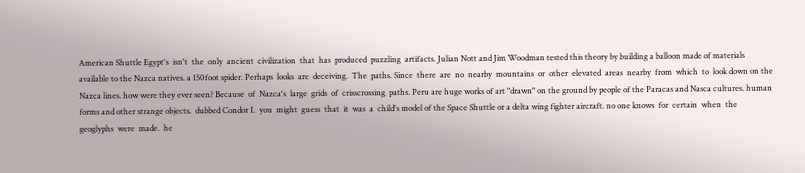American Shuttle Egypt's  isn't  the  only  ancient  civilization  that  has  produced  puzzling  artifacts. Julian Nott and Jim Woodman tested this theory by building a balloon made of materials available to the Nazca natives. a 150foot spider. Perhaps  looks  are  deceiving.  The  paths. Since  there  are  no  nearby  mountains  or  other  elevated  areas  nearby  from  which  to  look down on the Nazca lines. how were they ever seen? Because  of  Nazca's  large  grids  of  crisscrossing  paths. Peru are huge works of art "drawn" on the ground by people of the Paracas and Nasca cultures. human forms and other strange objects.  dubbed Condor I.  you  might  guess  that  it  was  a  child's model of the Space Shuttle or a delta wing fighter aircraft. no one knows  for  certain  when  the  geoglyphs  were  made.  he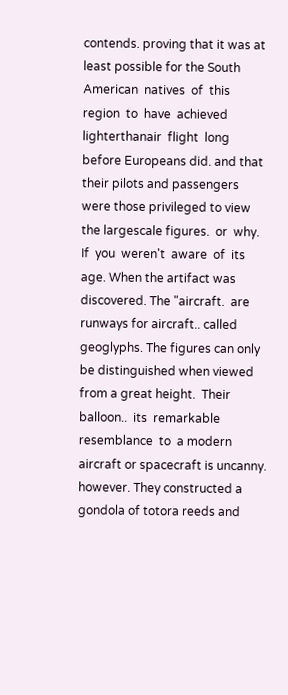contends. proving that it was at least possible for the South American  natives  of  this  region  to  have  achieved  lighterthanair  flight  long  before Europeans did. and that their pilots and passengers were those privileged to view the largescale figures.  or  why.  If  you  weren't  aware  of  its  age. When the artifact was discovered. The "aircraft.  are runways for aircraft.. called geoglyphs. The figures can only be distinguished when viewed from a great height.  Their  balloon..  its  remarkable  resemblance  to  a modern aircraft or spacecraft is uncanny. however. They constructed a gondola of totora reeds and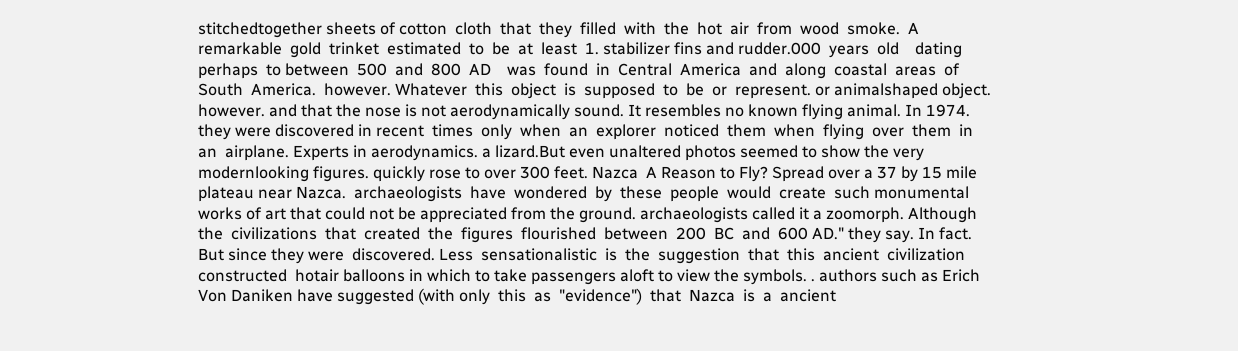stitchedtogether sheets of cotton  cloth  that  they  filled  with  the  hot  air  from  wood  smoke.  A remarkable  gold  trinket  estimated  to  be  at  least  1. stabilizer fins and rudder.000  years  old    dating  perhaps  to between  500  and  800  AD    was  found  in  Central  America  and  along  coastal  areas  of South  America.  however. Whatever  this  object  is  supposed  to  be  or  represent. or animalshaped object. however. and that the nose is not aerodynamically sound. It resembles no known flying animal. In 1974. they were discovered in recent  times  only  when  an  explorer  noticed  them  when  flying  over  them  in  an  airplane. Experts in aerodynamics. a lizard.But even unaltered photos seemed to show the very modernlooking figures. quickly rose to over 300 feet. Nazca  A Reason to Fly? Spread over a 37 by 15 mile plateau near Nazca.  archaeologists  have  wondered  by  these  people  would  create  such monumental works of art that could not be appreciated from the ground. archaeologists called it a zoomorph. Although  the  civilizations  that  created  the  figures  flourished  between  200  BC  and  600 AD." they say. In fact.  But since they were  discovered. Less  sensationalistic  is  the  suggestion  that  this  ancient  civilization  constructed  hotair balloons in which to take passengers aloft to view the symbols. . authors such as Erich Von Daniken have suggested (with only  this  as  "evidence")  that  Nazca  is  a  ancient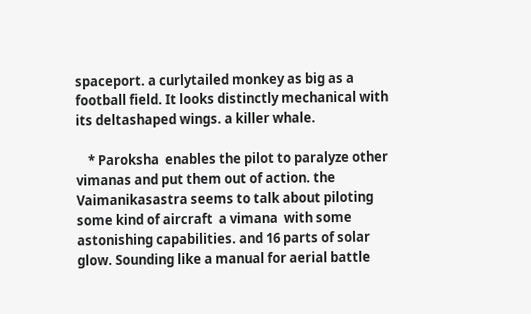spaceport. a curlytailed monkey as big as a football field. It looks distinctly mechanical with its deltashaped wings. a killer whale.

    * Paroksha  enables the pilot to paralyze other vimanas and put them out of action. the Vaimanikasastra seems to talk about piloting some kind of aircraft  a vimana  with some astonishing capabilities. and 16 parts of solar glow. Sounding like a manual for aerial battle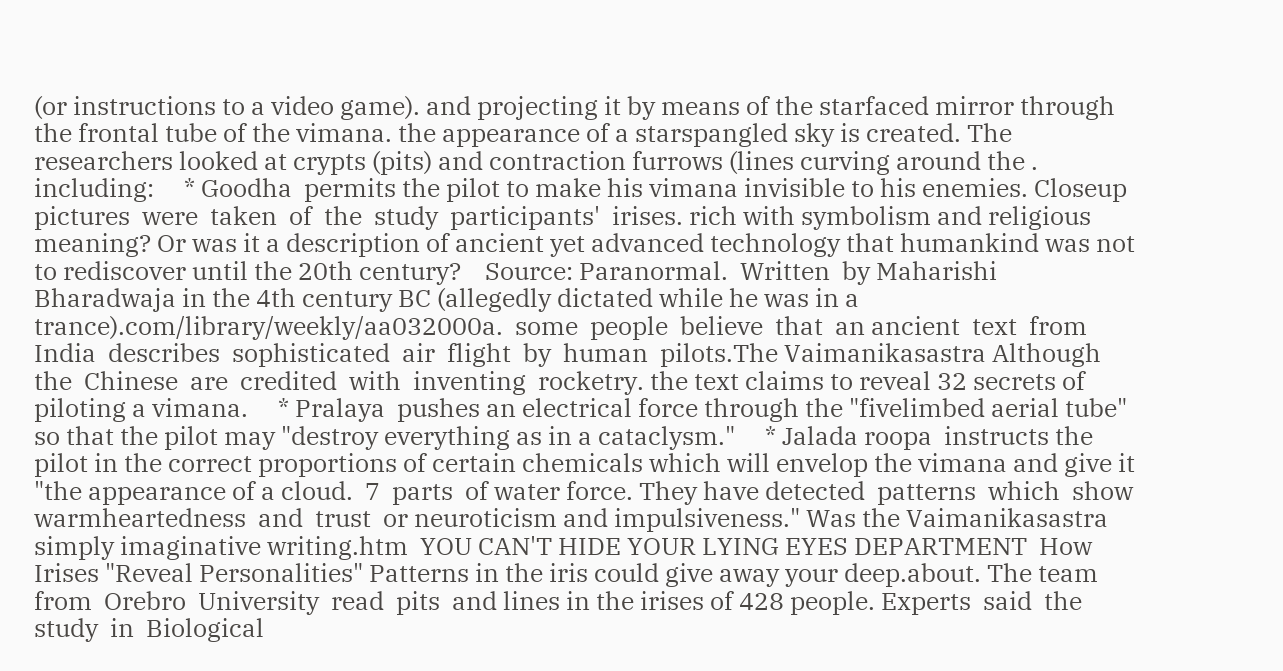(or instructions to a video game). and projecting it by means of the starfaced mirror through the frontal tube of the vimana. the appearance of a starspangled sky is created. The researchers looked at crypts (pits) and contraction furrows (lines curving around the . including:     * Goodha  permits the pilot to make his vimana invisible to his enemies. Closeup  pictures  were  taken  of  the  study  participants'  irises. rich with symbolism and religious meaning? Or was it a description of ancient yet advanced technology that humankind was not to rediscover until the 20th century?    Source: Paranormal.  Written  by Maharishi Bharadwaja in the 4th century BC (allegedly dictated while he was in a trance).com/library/weekly/aa032000a.  some  people  believe  that  an ancient  text  from  India  describes  sophisticated  air  flight  by  human  pilots.The Vaimanikasastra Although  the  Chinese  are  credited  with  inventing  rocketry. the text claims to reveal 32 secrets of piloting a vimana.     * Pralaya  pushes an electrical force through the "fivelimbed aerial tube" so that the pilot may "destroy everything as in a cataclysm."     * Jalada roopa  instructs the pilot in the correct proportions of certain chemicals which will envelop the vimana and give it "the appearance of a cloud.  7  parts  of water force. They have detected  patterns  which  show warmheartedness  and  trust  or neuroticism and impulsiveness." Was the Vaimanikasastra simply imaginative writing.htm  YOU CAN'T HIDE YOUR LYING EYES DEPARTMENT  How Irises "Reveal Personalities" Patterns in the iris could give away your deep.about. The team from  Orebro  University  read  pits  and lines in the irises of 428 people. Experts  said  the  study  in  Biological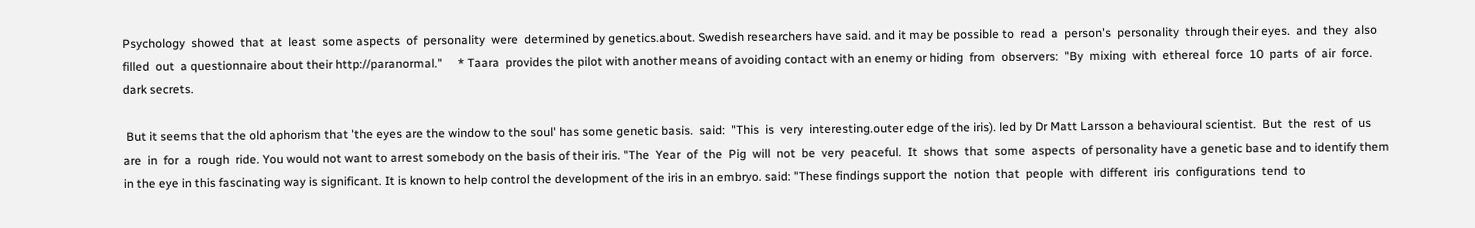Psychology  showed  that  at  least  some aspects  of  personality  were  determined by genetics.about. Swedish researchers have said. and it may be possible to  read  a  person's  personality  through their eyes.  and  they  also  filled  out  a questionnaire about their http://paranormal."     * Taara  provides the pilot with another means of avoiding contact with an enemy or hiding  from  observers:  "By  mixing  with  ethereal  force  10  parts  of  air  force. dark secrets.

 But it seems that the old aphorism that 'the eyes are the window to the soul' has some genetic basis.  said:  "This  is  very  interesting.outer edge of the iris). led by Dr Matt Larsson a behavioural scientist.  But  the  rest  of  us  are  in  for  a  rough  ride. You would not want to arrest somebody on the basis of their iris. "The  Year  of  the  Pig  will  not  be  very  peaceful.  It  shows  that  some  aspects  of personality have a genetic base and to identify them in the eye in this fascinating way is significant. It is known to help control the development of the iris in an embryo. said: "These findings support the  notion  that  people  with  different  iris  configurations  tend  to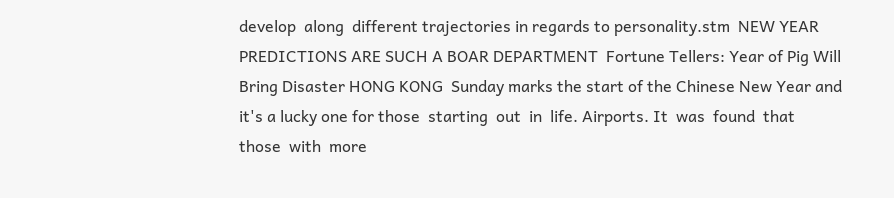develop  along  different trajectories in regards to personality.stm  NEW YEAR PREDICTIONS ARE SUCH A BOAR DEPARTMENT  Fortune Tellers: Year of Pig Will Bring Disaster HONG KONG  Sunday marks the start of the Chinese New Year and it's a lucky one for those  starting  out  in  life. Airports. It  was  found  that  those  with  more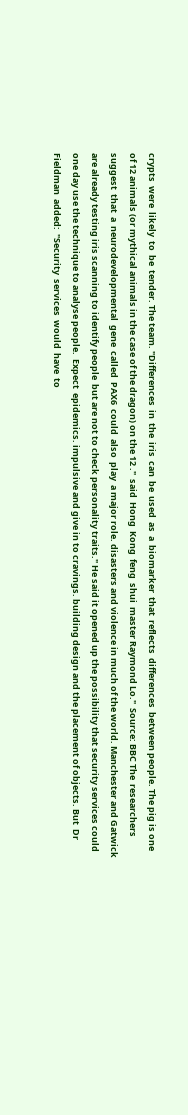crypts  were  likely  to  be  tender. The team. "Differences  in  the  iris  can  be  used  as  a  biomarker  that  reflects  differences  between people. The pig is one of 12 animals (or mythical animals in the case of the dragon) on the 12 ."  said  Hong  Kong  feng  shui  master Raymond Lo."  Source: BBC The  researchers  suggest  that  a  neurodevelopmental  gene  called  PAX6  could  also  play  a major role. disasters and violence in much of the world. Manchester and Gatwick are already testing iris scanning to identify people  but are not to check personality traits." He said it opened up the possibility that security services could one day use the technique to analyse people.  Expect  epidemics. impulsive and give in to cravings. building design and the placement of objects. But  Dr  Fieldman  added:  "Security  services  would  have  to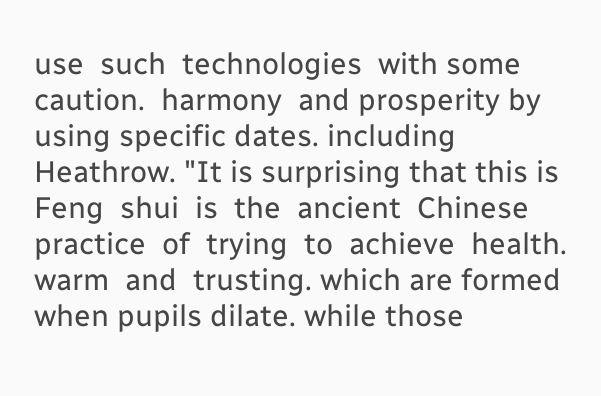use  such  technologies  with some caution.  harmony  and prosperity by using specific dates. including Heathrow. "It is surprising that this is Feng  shui  is  the  ancient  Chinese  practice  of  trying  to  achieve  health.  warm  and  trusting. which are formed when pupils dilate. while those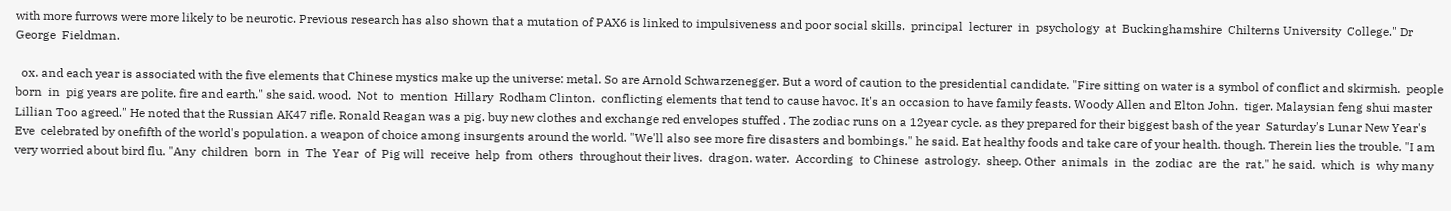with more furrows were more likely to be neurotic. Previous research has also shown that a mutation of PAX6 is linked to impulsiveness and poor social skills.  principal  lecturer  in  psychology  at  Buckinghamshire  Chilterns University  College." Dr  George  Fieldman.

  ox. and each year is associated with the five elements that Chinese mystics make up the universe: metal. So are Arnold Schwarzenegger. But a word of caution to the presidential candidate. "Fire sitting on water is a symbol of conflict and skirmish.  people  born  in  pig years are polite. fire and earth." she said. wood.  Not  to  mention  Hillary  Rodham Clinton.  conflicting elements that tend to cause havoc. It's an occasion to have family feasts. Woody Allen and Elton John.  tiger. Malaysian feng shui master Lillian Too agreed." He noted that the Russian AK47 rifle. Ronald Reagan was a pig. buy new clothes and exchange red envelopes stuffed . The zodiac runs on a 12year cycle. as they prepared for their biggest bash of the year  Saturday's Lunar New Year's Eve  celebrated by onefifth of the world's population. a weapon of choice among insurgents around the world. "We'll also see more fire disasters and bombings." he said. Eat healthy foods and take care of your health. though. Therein lies the trouble. "I am very worried about bird flu. "Any  children  born  in  The  Year  of  Pig will  receive  help  from  others  throughout their lives.  dragon. water.  According  to Chinese  astrology.  sheep. Other  animals  in  the  zodiac  are  the  rat." he said.  which  is  why many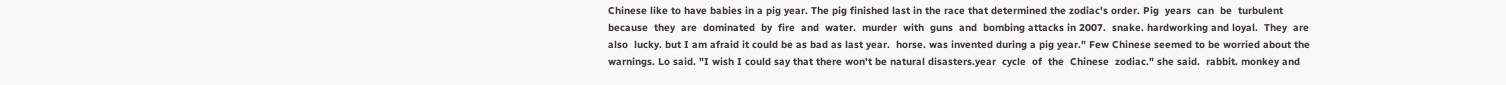Chinese like to have babies in a pig year. The pig finished last in the race that determined the zodiac's order. Pig  years  can  be  turbulent  because  they  are  dominated  by  fire  and  water.  murder  with  guns  and  bombing attacks in 2007.  snake. hardworking and loyal.  They  are  also  lucky. but I am afraid it could be as bad as last year.  horse. was invented during a pig year." Few Chinese seemed to be worried about the warnings. Lo said. "I wish I could say that there won't be natural disasters.year  cycle  of  the  Chinese  zodiac." she said.  rabbit. monkey and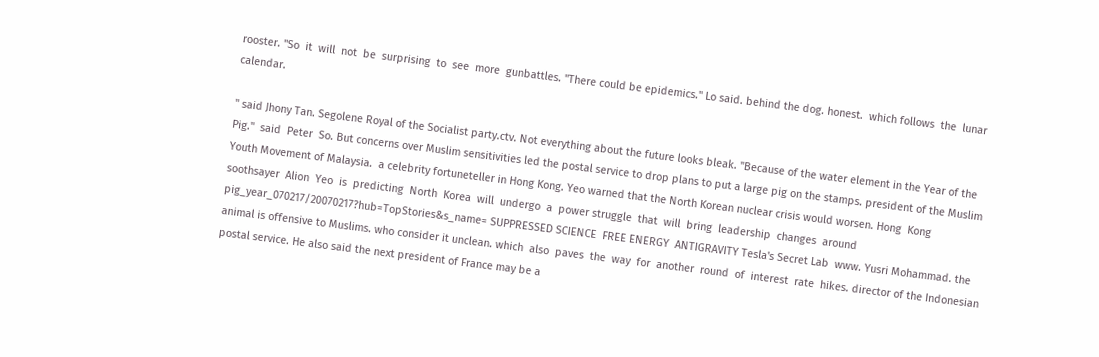rooster. "So  it  will  not  be  surprising  to  see  more  gunbattles. "There could be epidemics." Lo said. behind the dog. honest.  which follows  the  lunar  calendar.

" said Jhony Tan. Segolene Royal of the Socialist party.ctv. Not everything about the future looks bleak. "Because of the water element in the Year of the Pig."  said  Peter  So. But concerns over Muslim sensitivities led the postal service to drop plans to put a large pig on the stamps. president of the Muslim Youth Movement of Malaysia.  a celebrity fortuneteller in Hong Kong. Yeo warned that the North Korean nuclear crisis would worsen. Hong  Kong  soothsayer  Alion  Yeo  is  predicting  North  Korea  will  undergo  a  power struggle  that  will  bring  leadership  changes  around pig_year_070217/20070217?hub=TopStories&s_name= SUPPRESSED SCIENCE  FREE ENERGY  ANTIGRAVITY Tesla's Secret Lab  www. Yusri Mohammad. the animal is offensive to Muslims. who consider it unclean. which  also  paves  the  way  for  another  round  of  interest  rate  hikes. director of the Indonesian postal service. He also said the next president of France may be a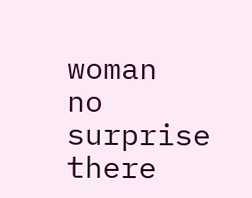woman  no surprise there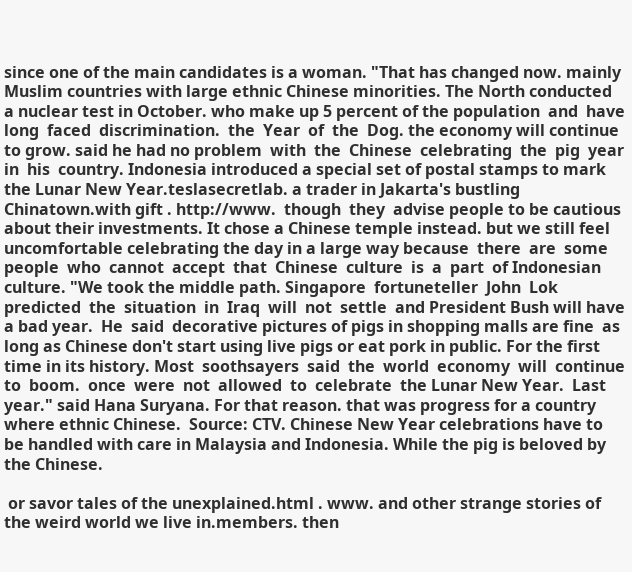since one of the main candidates is a woman. "That has changed now. mainly Muslim countries with large ethnic Chinese minorities. The North conducted a nuclear test in October. who make up 5 percent of the population  and  have  long  faced  discrimination.  the  Year  of  the  Dog. the economy will continue to grow. said he had no problem  with  the  Chinese  celebrating  the  pig  year  in  his  country. Indonesia introduced a special set of postal stamps to mark the Lunar New Year.teslasecretlab. a trader in Jakarta's bustling Chinatown.with gift . http://www.  though  they  advise people to be cautious about their investments. It chose a Chinese temple instead. but we still feel uncomfortable celebrating the day in a large way because  there  are  some  people  who  cannot  accept  that  Chinese  culture  is  a  part  of Indonesian culture. "We took the middle path. Singapore  fortuneteller  John  Lok  predicted  the  situation  in  Iraq  will  not  settle  and President Bush will have a bad year.  He  said  decorative pictures of pigs in shopping malls are fine  as long as Chinese don't start using live pigs or eat pork in public. For the first time in its history. Most  soothsayers  said  the  world  economy  will  continue  to  boom.  once  were  not  allowed  to  celebrate  the Lunar New Year.  Last  year." said Hana Suryana. For that reason. that was progress for a country where ethnic Chinese.  Source: CTV. Chinese New Year celebrations have to be handled with care in Malaysia and Indonesia. While the pig is beloved by the Chinese.

 or savor tales of the unexplained.html . www. and other strange stories of the weird world we live in.members. then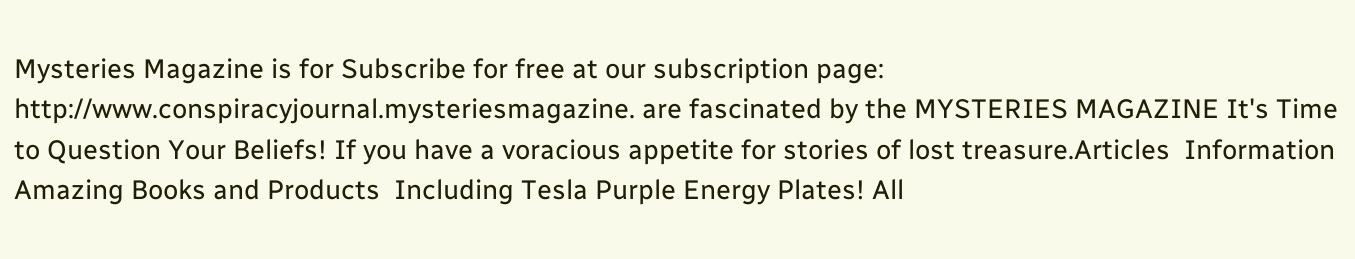Mysteries Magazine is for Subscribe for free at our subscription page: http://www.conspiracyjournal.mysteriesmagazine. are fascinated by the MYSTERIES MAGAZINE It's Time to Question Your Beliefs! If you have a voracious appetite for stories of lost treasure.Articles  Information  Amazing Books and Products  Including Tesla Purple Energy Plates! All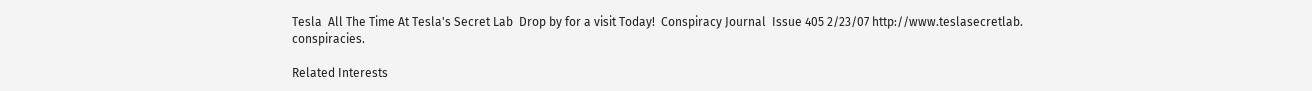Tesla  All The Time At Tesla's Secret Lab  Drop by for a visit Today!  Conspiracy Journal  Issue 405 2/23/07 http://www.teslasecretlab. conspiracies.

Related Interests